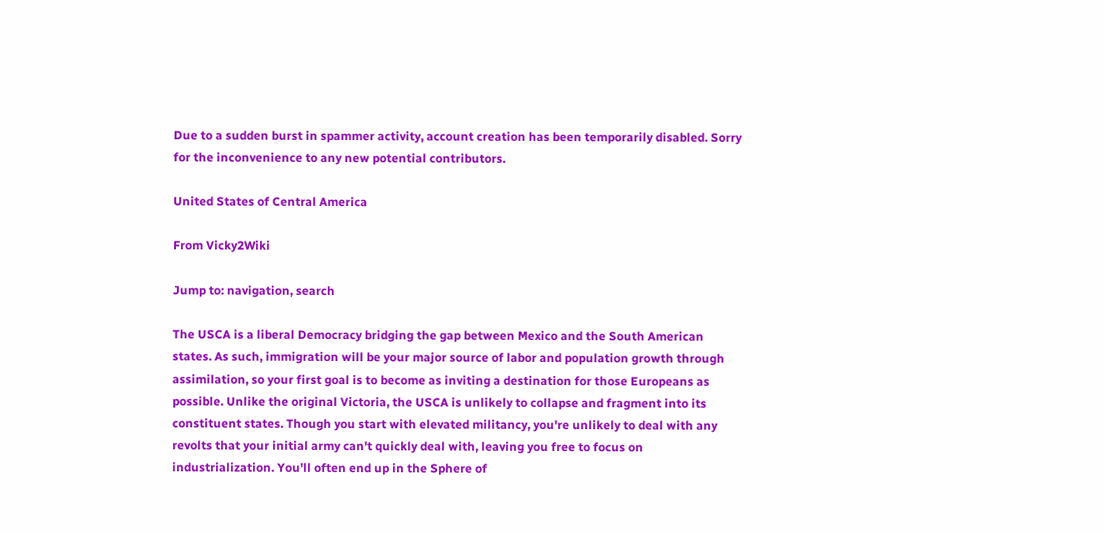Due to a sudden burst in spammer activity, account creation has been temporarily disabled. Sorry for the inconvenience to any new potential contributors.

United States of Central America

From Vicky2Wiki

Jump to: navigation, search

The USCA is a liberal Democracy bridging the gap between Mexico and the South American states. As such, immigration will be your major source of labor and population growth through assimilation, so your first goal is to become as inviting a destination for those Europeans as possible. Unlike the original Victoria, the USCA is unlikely to collapse and fragment into its constituent states. Though you start with elevated militancy, you're unlikely to deal with any revolts that your initial army can't quickly deal with, leaving you free to focus on industrialization. You'll often end up in the Sphere of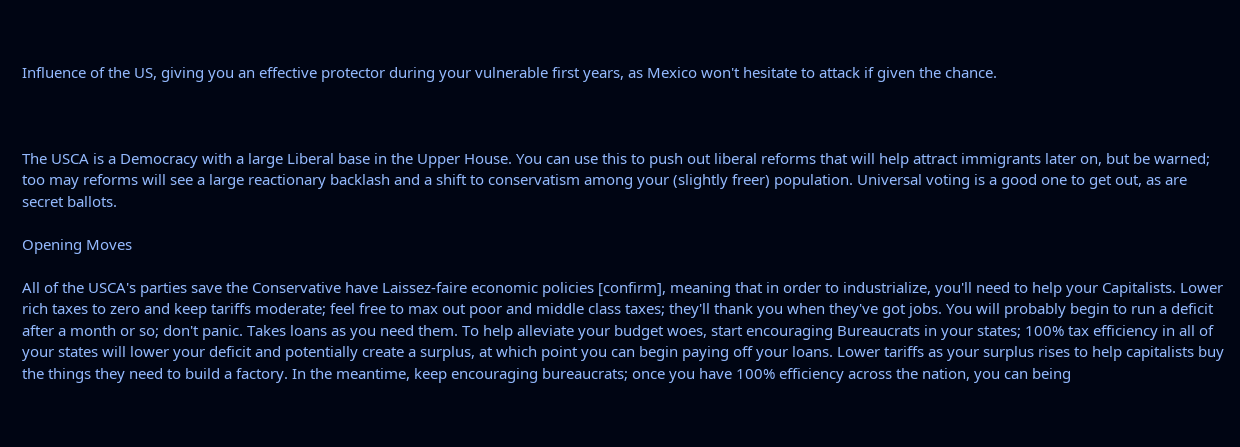Influence of the US, giving you an effective protector during your vulnerable first years, as Mexico won't hesitate to attack if given the chance.



The USCA is a Democracy with a large Liberal base in the Upper House. You can use this to push out liberal reforms that will help attract immigrants later on, but be warned; too may reforms will see a large reactionary backlash and a shift to conservatism among your (slightly freer) population. Universal voting is a good one to get out, as are secret ballots.

Opening Moves

All of the USCA's parties save the Conservative have Laissez-faire economic policies [confirm], meaning that in order to industrialize, you'll need to help your Capitalists. Lower rich taxes to zero and keep tariffs moderate; feel free to max out poor and middle class taxes; they'll thank you when they've got jobs. You will probably begin to run a deficit after a month or so; don't panic. Takes loans as you need them. To help alleviate your budget woes, start encouraging Bureaucrats in your states; 100% tax efficiency in all of your states will lower your deficit and potentially create a surplus, at which point you can begin paying off your loans. Lower tariffs as your surplus rises to help capitalists buy the things they need to build a factory. In the meantime, keep encouraging bureaucrats; once you have 100% efficiency across the nation, you can being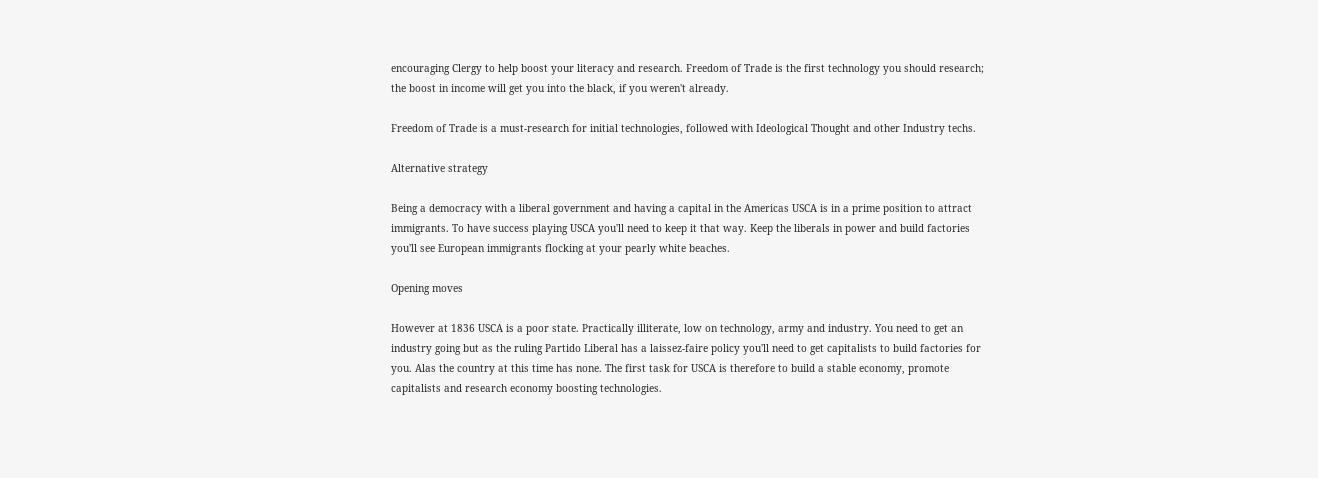encouraging Clergy to help boost your literacy and research. Freedom of Trade is the first technology you should research; the boost in income will get you into the black, if you weren't already.

Freedom of Trade is a must-research for initial technologies, followed with Ideological Thought and other Industry techs.

Alternative strategy

Being a democracy with a liberal government and having a capital in the Americas USCA is in a prime position to attract immigrants. To have success playing USCA you'll need to keep it that way. Keep the liberals in power and build factories you'll see European immigrants flocking at your pearly white beaches.

Opening moves

However at 1836 USCA is a poor state. Practically illiterate, low on technology, army and industry. You need to get an industry going but as the ruling Partido Liberal has a laissez-faire policy you'll need to get capitalists to build factories for you. Alas the country at this time has none. The first task for USCA is therefore to build a stable economy, promote capitalists and research economy boosting technologies.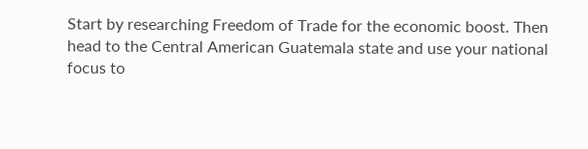Start by researching Freedom of Trade for the economic boost. Then head to the Central American Guatemala state and use your national focus to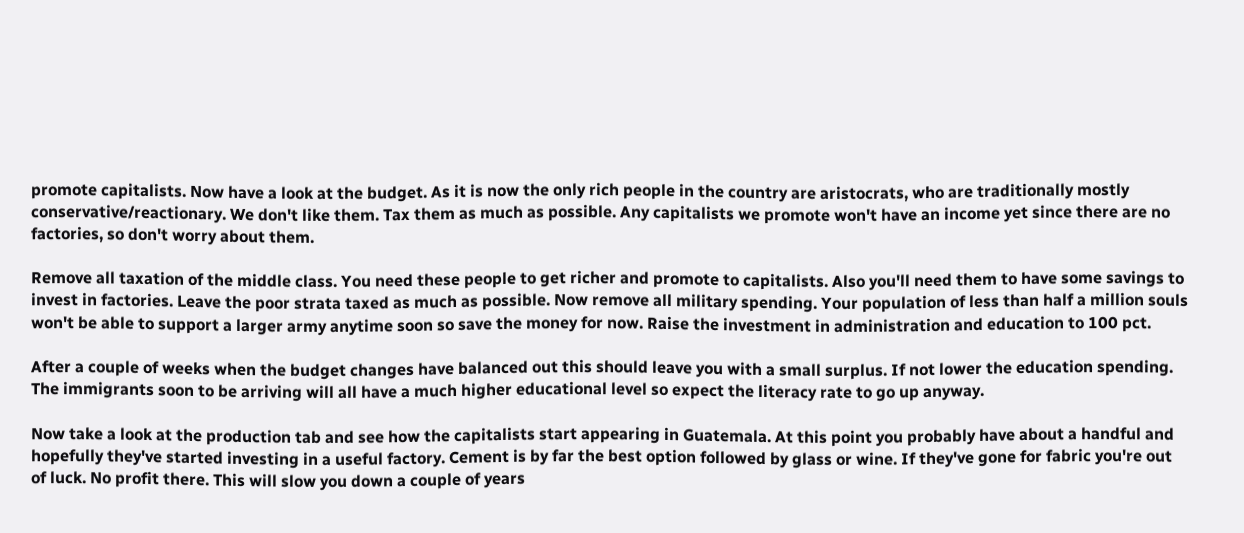promote capitalists. Now have a look at the budget. As it is now the only rich people in the country are aristocrats, who are traditionally mostly conservative/reactionary. We don't like them. Tax them as much as possible. Any capitalists we promote won't have an income yet since there are no factories, so don't worry about them.

Remove all taxation of the middle class. You need these people to get richer and promote to capitalists. Also you'll need them to have some savings to invest in factories. Leave the poor strata taxed as much as possible. Now remove all military spending. Your population of less than half a million souls won't be able to support a larger army anytime soon so save the money for now. Raise the investment in administration and education to 100 pct.

After a couple of weeks when the budget changes have balanced out this should leave you with a small surplus. If not lower the education spending. The immigrants soon to be arriving will all have a much higher educational level so expect the literacy rate to go up anyway.

Now take a look at the production tab and see how the capitalists start appearing in Guatemala. At this point you probably have about a handful and hopefully they've started investing in a useful factory. Cement is by far the best option followed by glass or wine. If they've gone for fabric you're out of luck. No profit there. This will slow you down a couple of years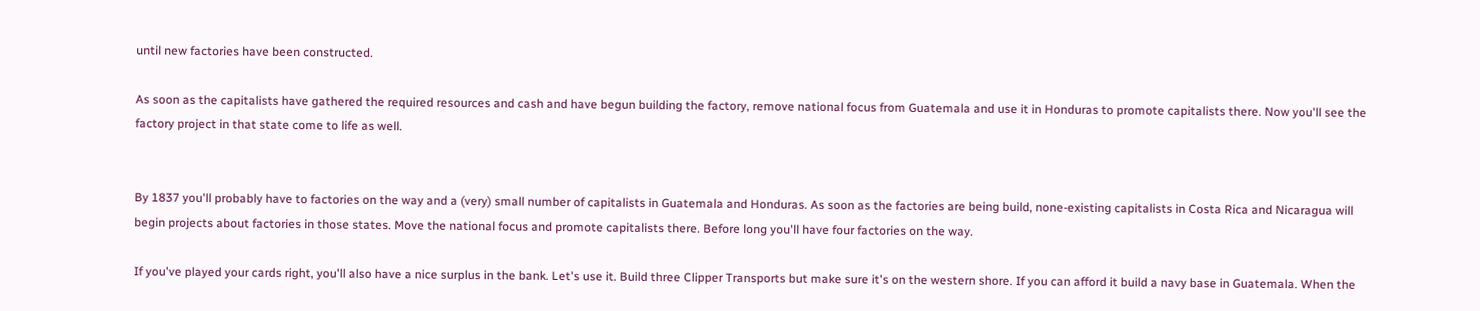until new factories have been constructed.

As soon as the capitalists have gathered the required resources and cash and have begun building the factory, remove national focus from Guatemala and use it in Honduras to promote capitalists there. Now you'll see the factory project in that state come to life as well.


By 1837 you'll probably have to factories on the way and a (very) small number of capitalists in Guatemala and Honduras. As soon as the factories are being build, none-existing capitalists in Costa Rica and Nicaragua will begin projects about factories in those states. Move the national focus and promote capitalists there. Before long you'll have four factories on the way.

If you've played your cards right, you'll also have a nice surplus in the bank. Let's use it. Build three Clipper Transports but make sure it's on the western shore. If you can afford it build a navy base in Guatemala. When the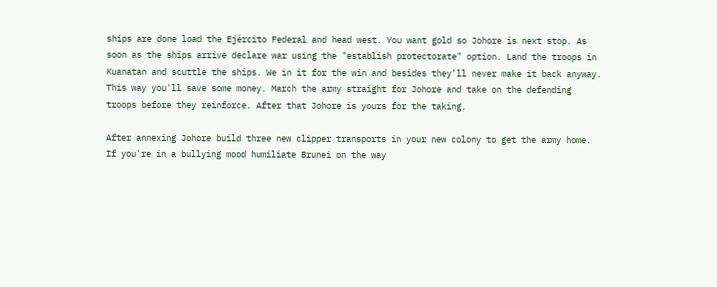ships are done load the Ejército Federal and head west. You want gold so Johore is next stop. As soon as the ships arrive declare war using the "establish protectorate" option. Land the troops in Kuanatan and scuttle the ships. We in it for the win and besides they'll never make it back anyway. This way you'll save some money. March the army straight for Johore and take on the defending troops before they reinforce. After that Johore is yours for the taking.

After annexing Johore build three new clipper transports in your new colony to get the army home. If you're in a bullying mood humiliate Brunei on the way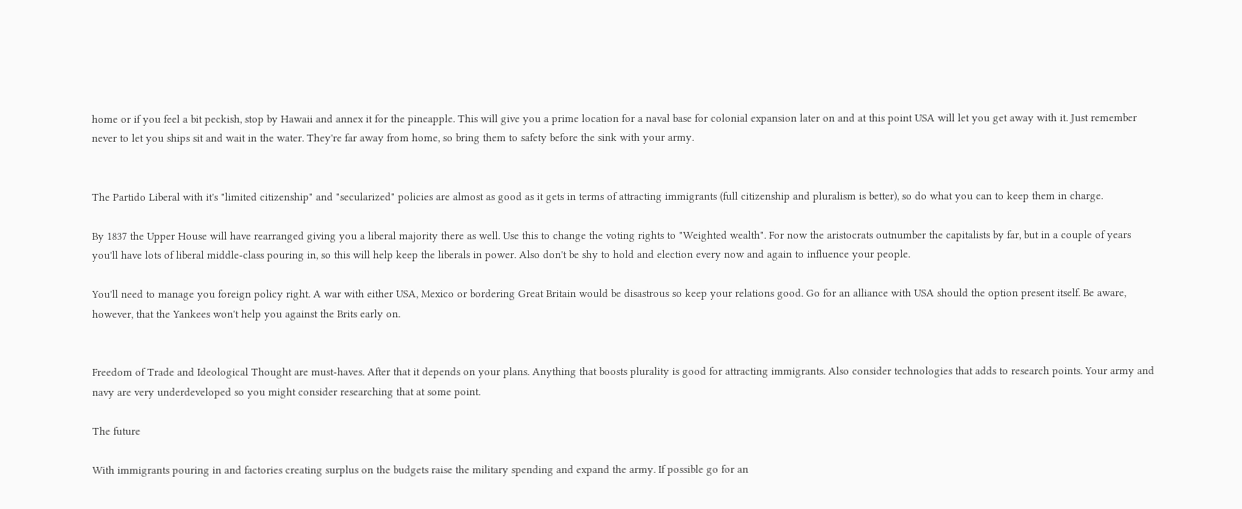home or if you feel a bit peckish, stop by Hawaii and annex it for the pineapple. This will give you a prime location for a naval base for colonial expansion later on and at this point USA will let you get away with it. Just remember never to let you ships sit and wait in the water. They're far away from home, so bring them to safety before the sink with your army.


The Partido Liberal with it's "limited citizenship" and "secularized" policies are almost as good as it gets in terms of attracting immigrants (full citizenship and pluralism is better), so do what you can to keep them in charge.

By 1837 the Upper House will have rearranged giving you a liberal majority there as well. Use this to change the voting rights to "Weighted wealth". For now the aristocrats outnumber the capitalists by far, but in a couple of years you'll have lots of liberal middle-class pouring in, so this will help keep the liberals in power. Also don't be shy to hold and election every now and again to influence your people.

You'll need to manage you foreign policy right. A war with either USA, Mexico or bordering Great Britain would be disastrous so keep your relations good. Go for an alliance with USA should the option present itself. Be aware, however, that the Yankees won't help you against the Brits early on.


Freedom of Trade and Ideological Thought are must-haves. After that it depends on your plans. Anything that boosts plurality is good for attracting immigrants. Also consider technologies that adds to research points. Your army and navy are very underdeveloped so you might consider researching that at some point.

The future

With immigrants pouring in and factories creating surplus on the budgets raise the military spending and expand the army. If possible go for an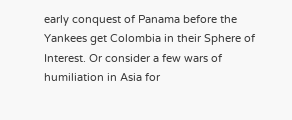early conquest of Panama before the Yankees get Colombia in their Sphere of Interest. Or consider a few wars of humiliation in Asia for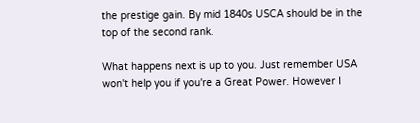the prestige gain. By mid 1840s USCA should be in the top of the second rank.

What happens next is up to you. Just remember USA won't help you if you're a Great Power. However I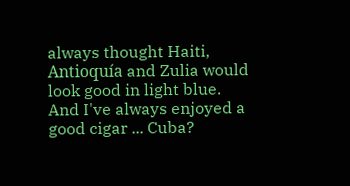always thought Haiti, Antioquía and Zulia would look good in light blue. And I've always enjoyed a good cigar ... Cuba?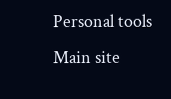Personal tools
Main site